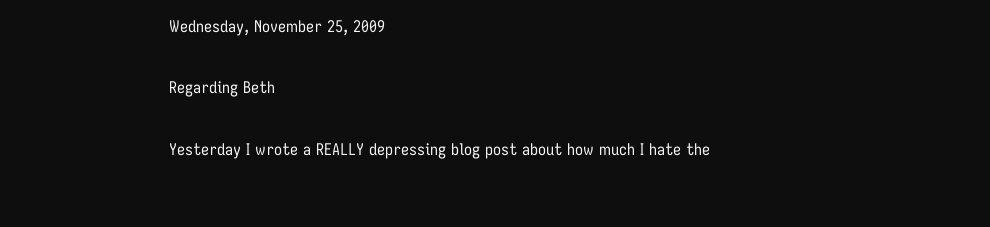Wednesday, November 25, 2009

Regarding Beth

Yesterday I wrote a REALLY depressing blog post about how much I hate the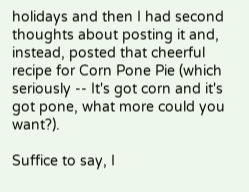holidays and then I had second thoughts about posting it and, instead, posted that cheerful recipe for Corn Pone Pie (which seriously -- It's got corn and it's got pone, what more could you want?).

Suffice to say, I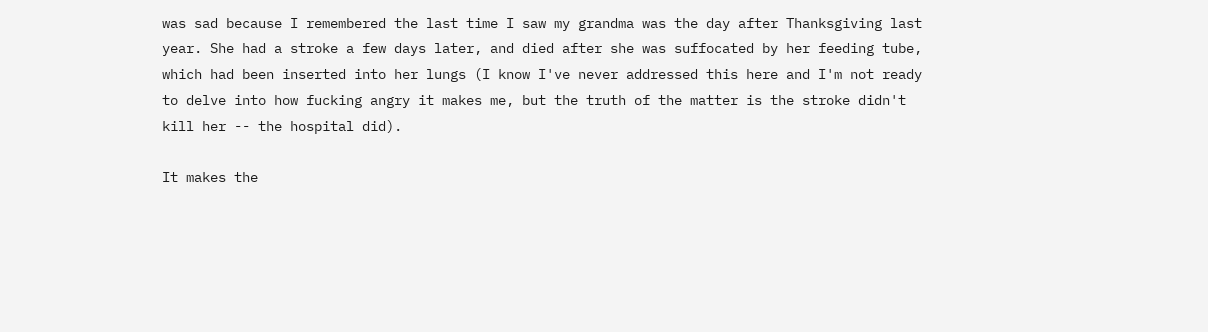was sad because I remembered the last time I saw my grandma was the day after Thanksgiving last year. She had a stroke a few days later, and died after she was suffocated by her feeding tube, which had been inserted into her lungs (I know I've never addressed this here and I'm not ready to delve into how fucking angry it makes me, but the truth of the matter is the stroke didn't kill her -- the hospital did).

It makes the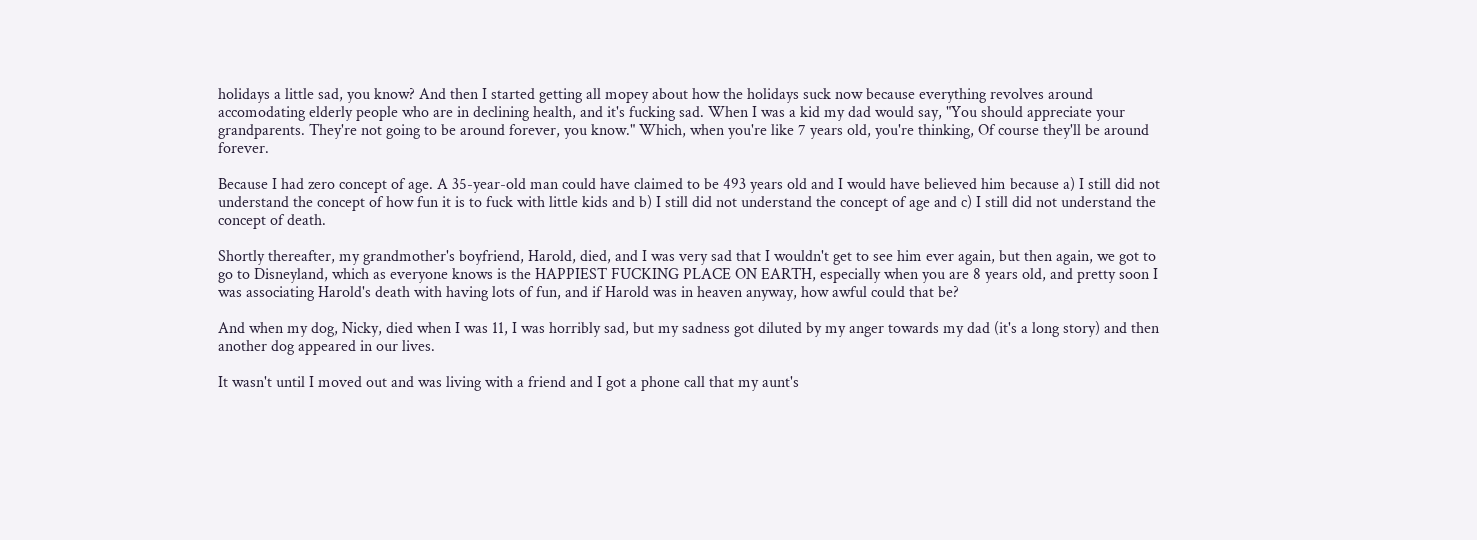holidays a little sad, you know? And then I started getting all mopey about how the holidays suck now because everything revolves around accomodating elderly people who are in declining health, and it's fucking sad. When I was a kid my dad would say, "You should appreciate your grandparents. They're not going to be around forever, you know." Which, when you're like 7 years old, you're thinking, Of course they'll be around forever.

Because I had zero concept of age. A 35-year-old man could have claimed to be 493 years old and I would have believed him because a) I still did not understand the concept of how fun it is to fuck with little kids and b) I still did not understand the concept of age and c) I still did not understand the concept of death.

Shortly thereafter, my grandmother's boyfriend, Harold, died, and I was very sad that I wouldn't get to see him ever again, but then again, we got to go to Disneyland, which as everyone knows is the HAPPIEST FUCKING PLACE ON EARTH, especially when you are 8 years old, and pretty soon I was associating Harold's death with having lots of fun, and if Harold was in heaven anyway, how awful could that be?

And when my dog, Nicky, died when I was 11, I was horribly sad, but my sadness got diluted by my anger towards my dad (it's a long story) and then another dog appeared in our lives.

It wasn't until I moved out and was living with a friend and I got a phone call that my aunt's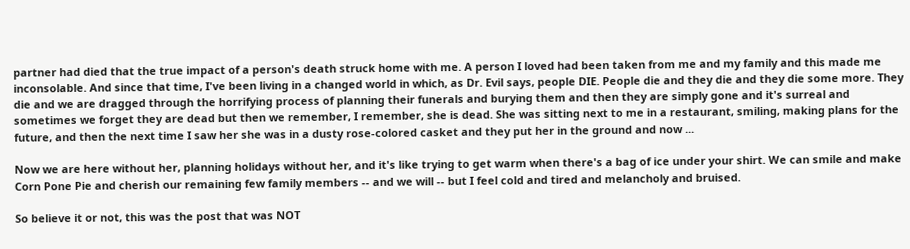partner had died that the true impact of a person's death struck home with me. A person I loved had been taken from me and my family and this made me inconsolable. And since that time, I've been living in a changed world in which, as Dr. Evil says, people DIE. People die and they die and they die some more. They die and we are dragged through the horrifying process of planning their funerals and burying them and then they are simply gone and it's surreal and sometimes we forget they are dead but then we remember, I remember, she is dead. She was sitting next to me in a restaurant, smiling, making plans for the future, and then the next time I saw her she was in a dusty rose-colored casket and they put her in the ground and now ...

Now we are here without her, planning holidays without her, and it's like trying to get warm when there's a bag of ice under your shirt. We can smile and make Corn Pone Pie and cherish our remaining few family members -- and we will -- but I feel cold and tired and melancholy and bruised.

So believe it or not, this was the post that was NOT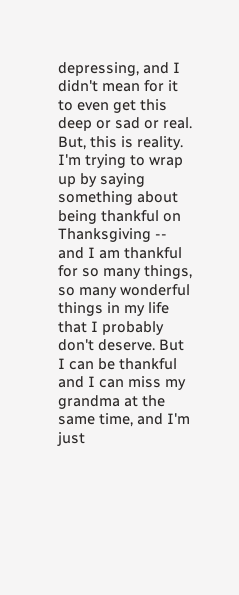depressing, and I didn't mean for it to even get this deep or sad or real. But, this is reality. I'm trying to wrap up by saying something about being thankful on Thanksgiving -- and I am thankful for so many things, so many wonderful things in my life that I probably don't deserve. But I can be thankful and I can miss my grandma at the same time, and I'm just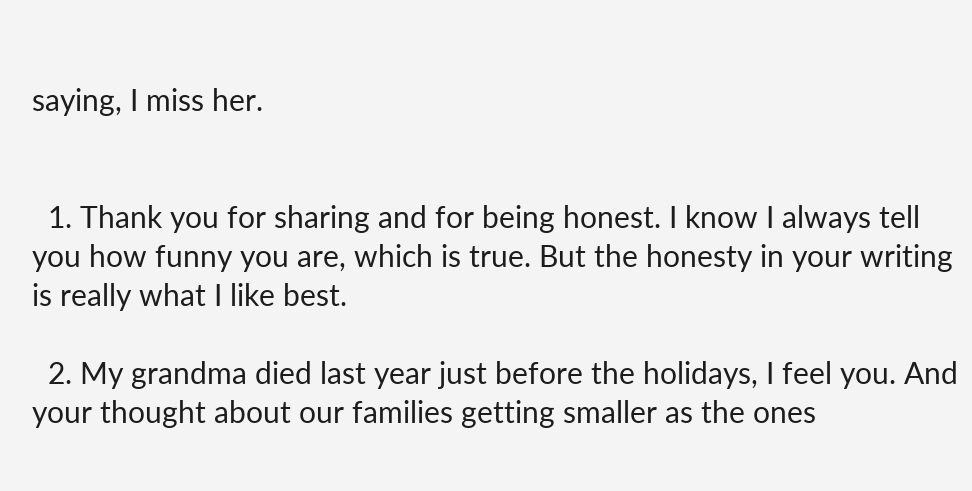saying, I miss her.


  1. Thank you for sharing and for being honest. I know I always tell you how funny you are, which is true. But the honesty in your writing is really what I like best.

  2. My grandma died last year just before the holidays, I feel you. And your thought about our families getting smaller as the ones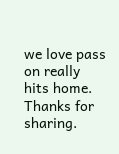we love pass on really hits home. Thanks for sharing.